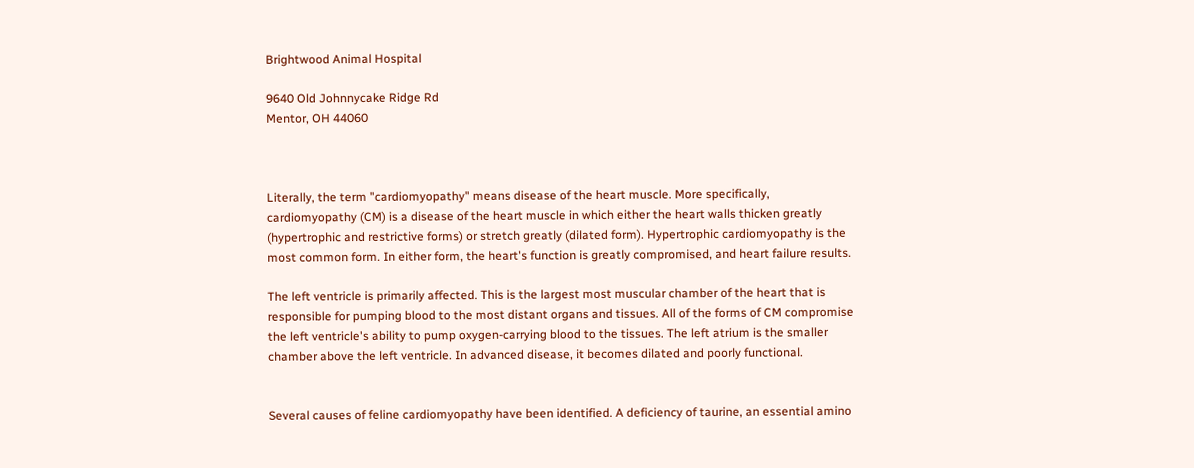Brightwood Animal Hospital

9640 Old Johnnycake Ridge Rd
Mentor, OH 44060



Literally, the term "cardiomyopathy" means disease of the heart muscle. More specifically, cardiomyopathy (CM) is a disease of the heart muscle in which either the heart walls thicken greatly (hypertrophic and restrictive forms) or stretch greatly (dilated form). Hypertrophic cardiomyopathy is the most common form. In either form, the heart's function is greatly compromised, and heart failure results.

The left ventricle is primarily affected. This is the largest most muscular chamber of the heart that is responsible for pumping blood to the most distant organs and tissues. All of the forms of CM compromise the left ventricle's ability to pump oxygen-carrying blood to the tissues. The left atrium is the smaller chamber above the left ventricle. In advanced disease, it becomes dilated and poorly functional.


Several causes of feline cardiomyopathy have been identified. A deficiency of taurine, an essential amino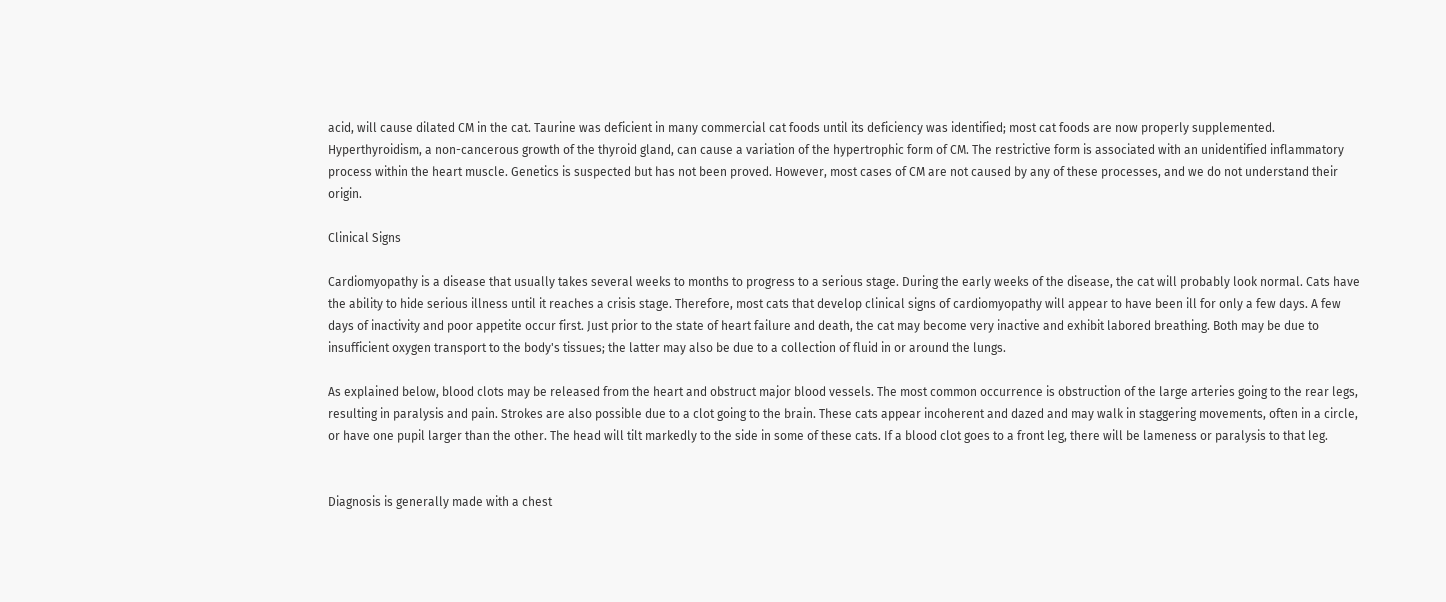acid, will cause dilated CM in the cat. Taurine was deficient in many commercial cat foods until its deficiency was identified; most cat foods are now properly supplemented. Hyperthyroidism, a non-cancerous growth of the thyroid gland, can cause a variation of the hypertrophic form of CM. The restrictive form is associated with an unidentified inflammatory process within the heart muscle. Genetics is suspected but has not been proved. However, most cases of CM are not caused by any of these processes, and we do not understand their origin.

Clinical Signs

Cardiomyopathy is a disease that usually takes several weeks to months to progress to a serious stage. During the early weeks of the disease, the cat will probably look normal. Cats have the ability to hide serious illness until it reaches a crisis stage. Therefore, most cats that develop clinical signs of cardiomyopathy will appear to have been ill for only a few days. A few days of inactivity and poor appetite occur first. Just prior to the state of heart failure and death, the cat may become very inactive and exhibit labored breathing. Both may be due to insufficient oxygen transport to the body's tissues; the latter may also be due to a collection of fluid in or around the lungs.

As explained below, blood clots may be released from the heart and obstruct major blood vessels. The most common occurrence is obstruction of the large arteries going to the rear legs, resulting in paralysis and pain. Strokes are also possible due to a clot going to the brain. These cats appear incoherent and dazed and may walk in staggering movements, often in a circle, or have one pupil larger than the other. The head will tilt markedly to the side in some of these cats. If a blood clot goes to a front leg, there will be lameness or paralysis to that leg.


Diagnosis is generally made with a chest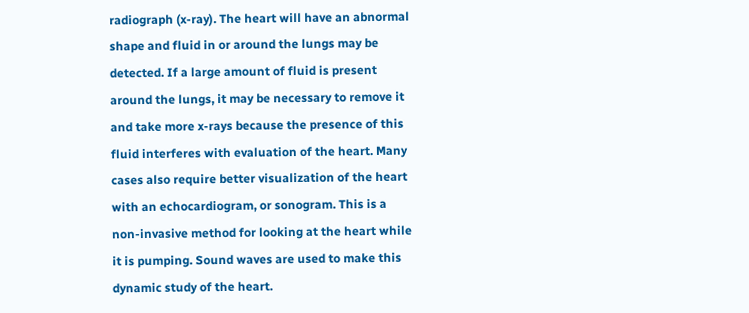radiograph (x-ray). The heart will have an abnormal shape and fluid in or around the lungs may be detected. If a large amount of fluid is present around the lungs, it may be necessary to remove it and take more x-rays because the presence of this fluid interferes with evaluation of the heart. Many cases also require better visualization of the heart with an echocardiogram, or sonogram. This is a non-invasive method for looking at the heart while it is pumping. Sound waves are used to make this dynamic study of the heart.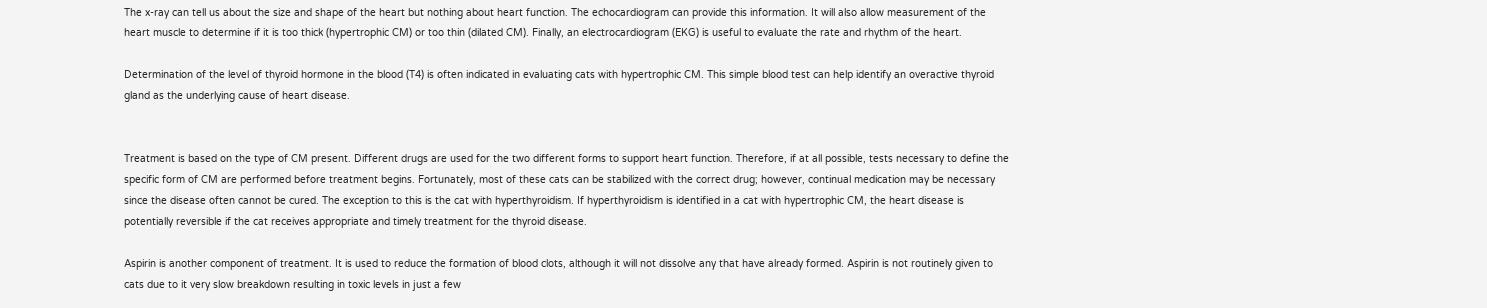The x-ray can tell us about the size and shape of the heart but nothing about heart function. The echocardiogram can provide this information. It will also allow measurement of the heart muscle to determine if it is too thick (hypertrophic CM) or too thin (dilated CM). Finally, an electrocardiogram (EKG) is useful to evaluate the rate and rhythm of the heart.

Determination of the level of thyroid hormone in the blood (T4) is often indicated in evaluating cats with hypertrophic CM. This simple blood test can help identify an overactive thyroid gland as the underlying cause of heart disease.


Treatment is based on the type of CM present. Different drugs are used for the two different forms to support heart function. Therefore, if at all possible, tests necessary to define the specific form of CM are performed before treatment begins. Fortunately, most of these cats can be stabilized with the correct drug; however, continual medication may be necessary since the disease often cannot be cured. The exception to this is the cat with hyperthyroidism. If hyperthyroidism is identified in a cat with hypertrophic CM, the heart disease is potentially reversible if the cat receives appropriate and timely treatment for the thyroid disease.

Aspirin is another component of treatment. It is used to reduce the formation of blood clots, although it will not dissolve any that have already formed. Aspirin is not routinely given to cats due to it very slow breakdown resulting in toxic levels in just a few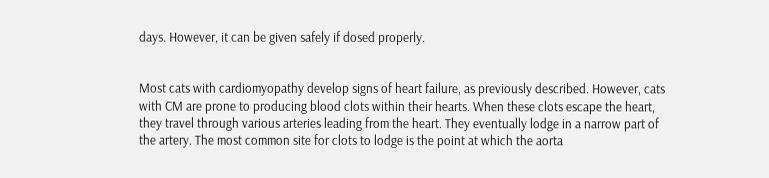days. However, it can be given safely if dosed properly.


Most cats with cardiomyopathy develop signs of heart failure, as previously described. However, cats with CM are prone to producing blood clots within their hearts. When these clots escape the heart, they travel through various arteries leading from the heart. They eventually lodge in a narrow part of the artery. The most common site for clots to lodge is the point at which the aorta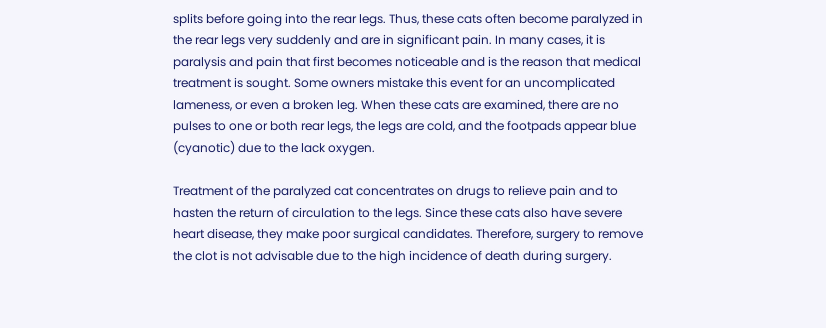splits before going into the rear legs. Thus, these cats often become paralyzed in the rear legs very suddenly and are in significant pain. In many cases, it is paralysis and pain that first becomes noticeable and is the reason that medical treatment is sought. Some owners mistake this event for an uncomplicated lameness, or even a broken leg. When these cats are examined, there are no pulses to one or both rear legs, the legs are cold, and the footpads appear blue (cyanotic) due to the lack oxygen.

Treatment of the paralyzed cat concentrates on drugs to relieve pain and to hasten the return of circulation to the legs. Since these cats also have severe heart disease, they make poor surgical candidates. Therefore, surgery to remove the clot is not advisable due to the high incidence of death during surgery.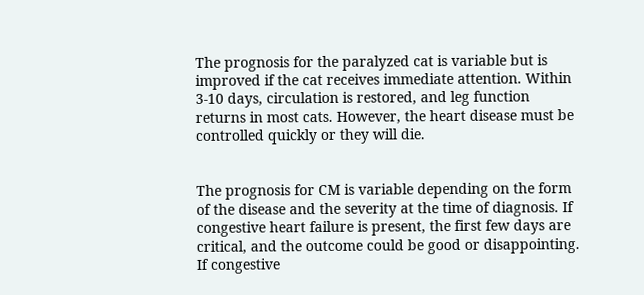The prognosis for the paralyzed cat is variable but is improved if the cat receives immediate attention. Within 3-10 days, circulation is restored, and leg function returns in most cats. However, the heart disease must be controlled quickly or they will die.


The prognosis for CM is variable depending on the form of the disease and the severity at the time of diagnosis. If congestive heart failure is present, the first few days are critical, and the outcome could be good or disappointing. If congestive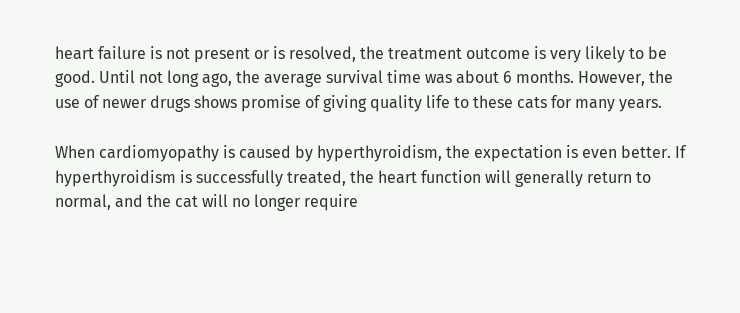heart failure is not present or is resolved, the treatment outcome is very likely to be good. Until not long ago, the average survival time was about 6 months. However, the use of newer drugs shows promise of giving quality life to these cats for many years.

When cardiomyopathy is caused by hyperthyroidism, the expectation is even better. If hyperthyroidism is successfully treated, the heart function will generally return to normal, and the cat will no longer require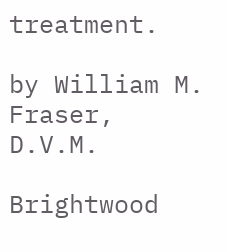treatment.

by William M. Fraser, D.V.M.

Brightwood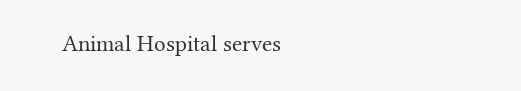Animal Hospital serves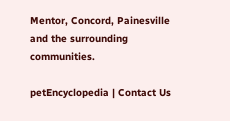Mentor, Concord, Painesville and the surrounding communities.

petEncyclopedia | Contact Us